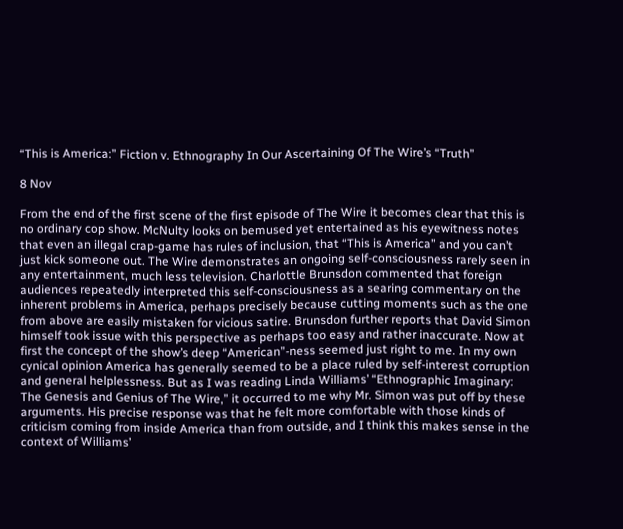“This is America:” Fiction v. Ethnography In Our Ascertaining Of The Wire’s “Truth”

8 Nov

From the end of the first scene of the first episode of The Wire it becomes clear that this is no ordinary cop show. McNulty looks on bemused yet entertained as his eyewitness notes that even an illegal crap-game has rules of inclusion, that “This is America” and you can’t just kick someone out. The Wire demonstrates an ongoing self-consciousness rarely seen in any entertainment, much less television. Charlottle Brunsdon commented that foreign audiences repeatedly interpreted this self-consciousness as a searing commentary on the inherent problems in America, perhaps precisely because cutting moments such as the one from above are easily mistaken for vicious satire. Brunsdon further reports that David Simon himself took issue with this perspective as perhaps too easy and rather inaccurate. Now at first the concept of the show’s deep “American”-ness seemed just right to me. In my own cynical opinion America has generally seemed to be a place ruled by self-interest corruption and general helplessness. But as I was reading Linda Williams’ “Ethnographic Imaginary: The Genesis and Genius of The Wire,” it occurred to me why Mr. Simon was put off by these arguments. His precise response was that he felt more comfortable with those kinds of criticism coming from inside America than from outside, and I think this makes sense in the context of Williams’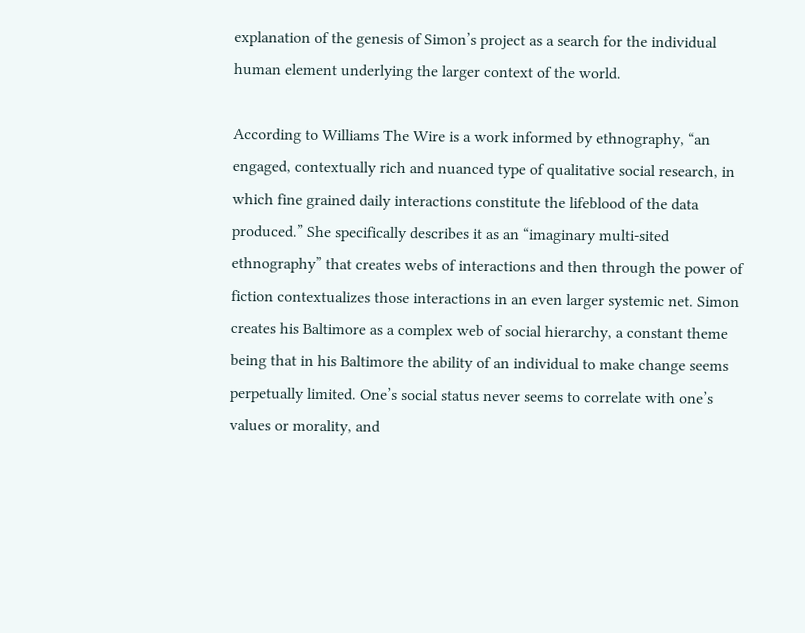explanation of the genesis of Simon’s project as a search for the individual human element underlying the larger context of the world.

According to Williams The Wire is a work informed by ethnography, “an engaged, contextually rich and nuanced type of qualitative social research, in which fine grained daily interactions constitute the lifeblood of the data produced.” She specifically describes it as an “imaginary multi-sited ethnography” that creates webs of interactions and then through the power of fiction contextualizes those interactions in an even larger systemic net. Simon creates his Baltimore as a complex web of social hierarchy, a constant theme being that in his Baltimore the ability of an individual to make change seems perpetually limited. One’s social status never seems to correlate with one’s values or morality, and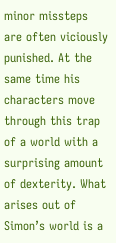minor missteps are often viciously punished. At the same time his characters move through this trap of a world with a surprising amount of dexterity. What arises out of Simon’s world is a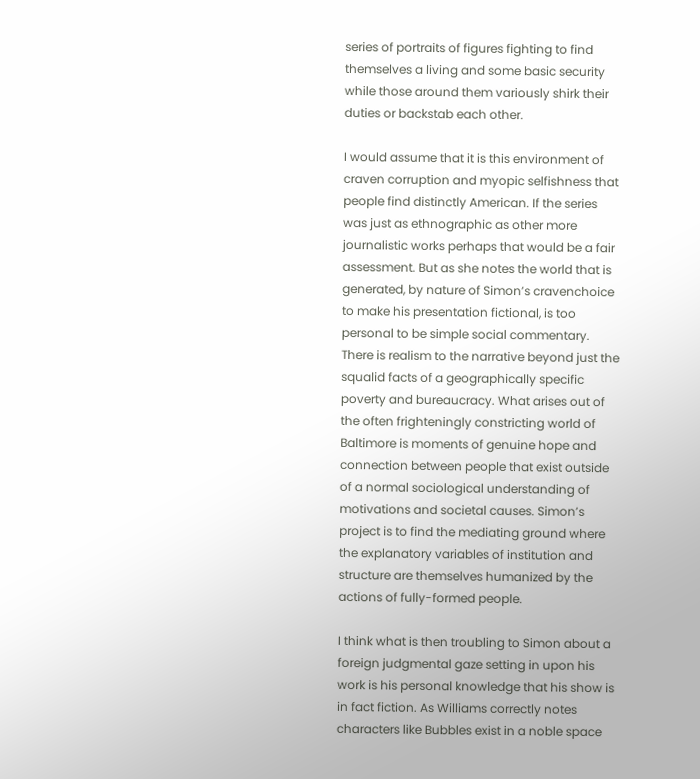series of portraits of figures fighting to find themselves a living and some basic security while those around them variously shirk their duties or backstab each other.

I would assume that it is this environment of craven corruption and myopic selfishness that people find distinctly American. If the series was just as ethnographic as other more journalistic works perhaps that would be a fair assessment. But as she notes the world that is generated, by nature of Simon’s cravenchoice to make his presentation fictional, is too personal to be simple social commentary. There is realism to the narrative beyond just the squalid facts of a geographically specific poverty and bureaucracy. What arises out of the often frighteningly constricting world of Baltimore is moments of genuine hope and connection between people that exist outside of a normal sociological understanding of motivations and societal causes. Simon’s project is to find the mediating ground where the explanatory variables of institution and structure are themselves humanized by the actions of fully-formed people.

I think what is then troubling to Simon about a foreign judgmental gaze setting in upon his work is his personal knowledge that his show is in fact fiction. As Williams correctly notes characters like Bubbles exist in a noble space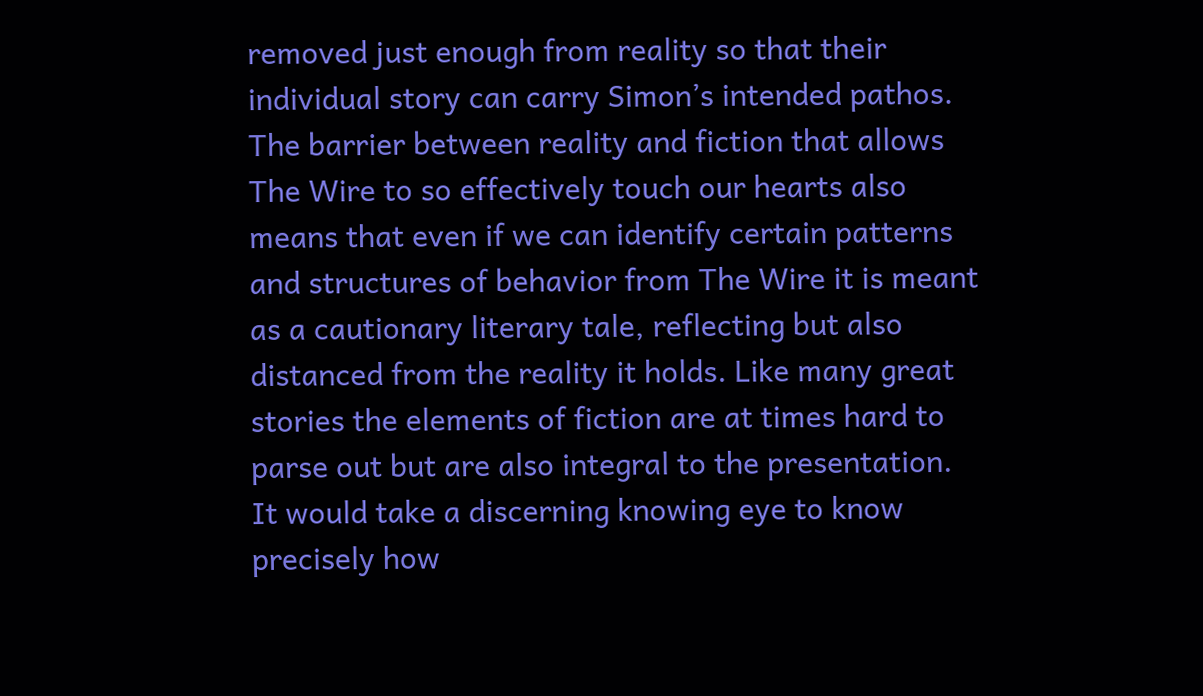removed just enough from reality so that their individual story can carry Simon’s intended pathos. The barrier between reality and fiction that allows The Wire to so effectively touch our hearts also means that even if we can identify certain patterns and structures of behavior from The Wire it is meant as a cautionary literary tale, reflecting but also distanced from the reality it holds. Like many great stories the elements of fiction are at times hard to parse out but are also integral to the presentation. It would take a discerning knowing eye to know precisely how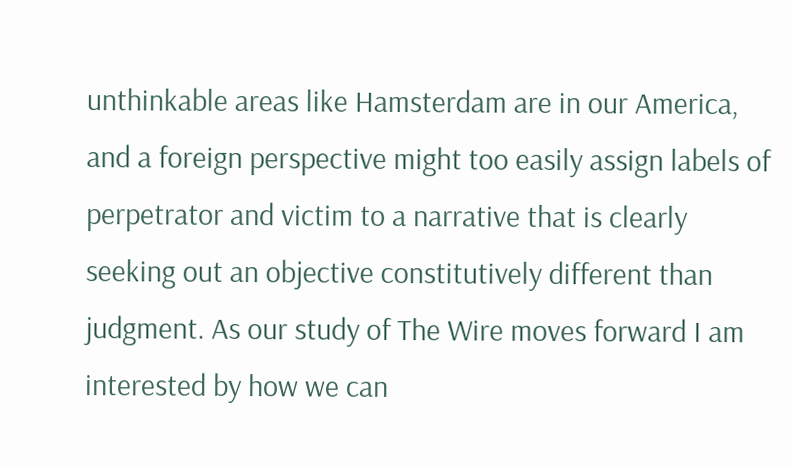unthinkable areas like Hamsterdam are in our America, and a foreign perspective might too easily assign labels of perpetrator and victim to a narrative that is clearly seeking out an objective constitutively different than judgment. As our study of The Wire moves forward I am interested by how we can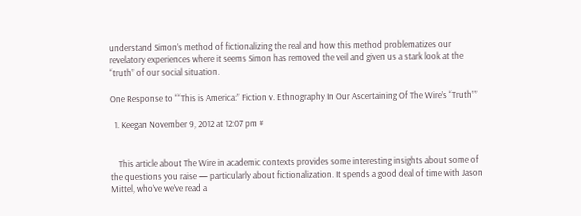understand Simon’s method of fictionalizing the real and how this method problematizes our revelatory experiences where it seems Simon has removed the veil and given us a stark look at the “truth” of our social situation.

One Response to ““This is America:” Fiction v. Ethnography In Our Ascertaining Of The Wire’s “Truth””

  1. Keegan November 9, 2012 at 12:07 pm #


    This article about The Wire in academic contexts provides some interesting insights about some of the questions you raise — particularly about fictionalization. It spends a good deal of time with Jason Mittel, who’ve we’ve read a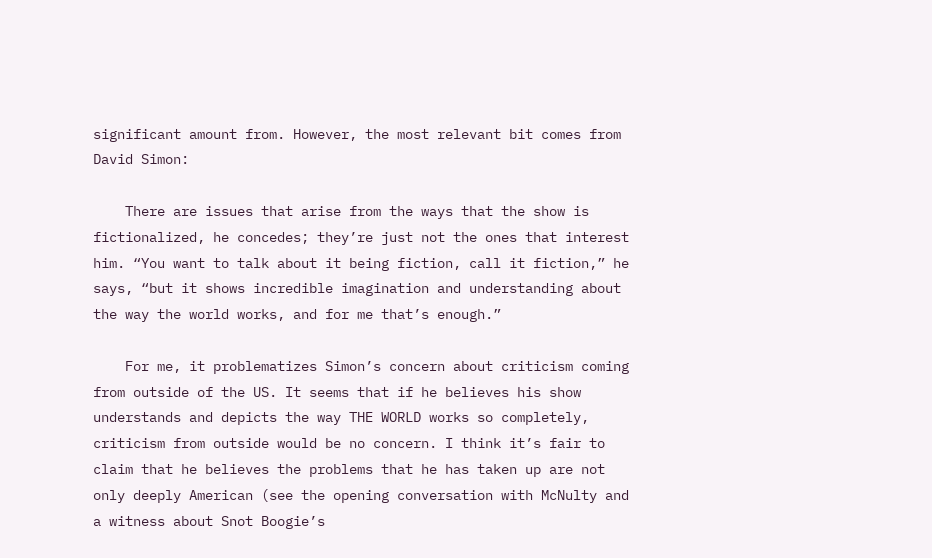significant amount from. However, the most relevant bit comes from David Simon:

    There are issues that arise from the ways that the show is fictionalized, he concedes; they’re just not the ones that interest him. “You want to talk about it being fiction, call it fiction,” he says, “but it shows incredible imagination and understanding about the way the world works, and for me that’s enough.”

    For me, it problematizes Simon’s concern about criticism coming from outside of the US. It seems that if he believes his show understands and depicts the way THE WORLD works so completely, criticism from outside would be no concern. I think it’s fair to claim that he believes the problems that he has taken up are not only deeply American (see the opening conversation with McNulty and a witness about Snot Boogie’s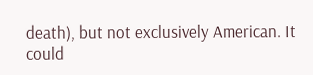death), but not exclusively American. It could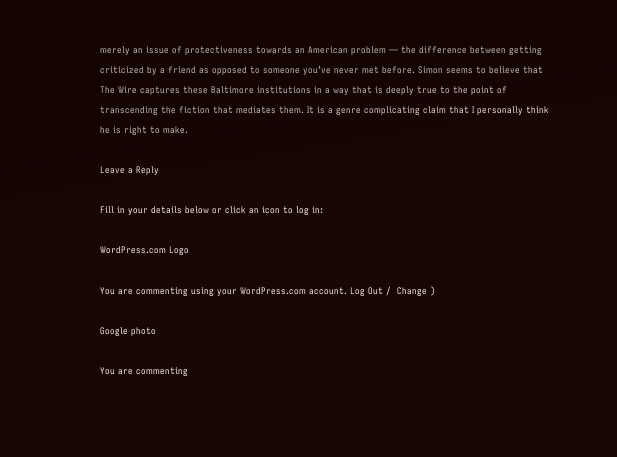merely an issue of protectiveness towards an American problem — the difference between getting criticized by a friend as opposed to someone you’ve never met before. Simon seems to believe that The Wire captures these Baltimore institutions in a way that is deeply true to the point of transcending the fiction that mediates them. It is a genre complicating claim that I personally think he is right to make.

Leave a Reply

Fill in your details below or click an icon to log in:

WordPress.com Logo

You are commenting using your WordPress.com account. Log Out /  Change )

Google photo

You are commenting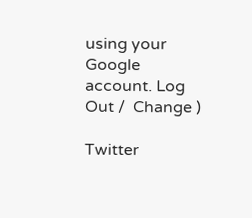using your Google account. Log Out /  Change )

Twitter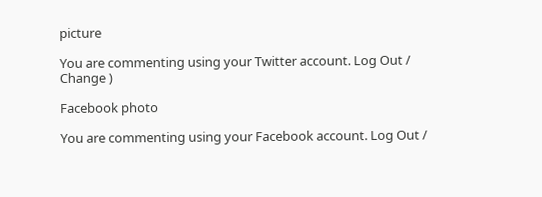picture

You are commenting using your Twitter account. Log Out /  Change )

Facebook photo

You are commenting using your Facebook account. Log Out /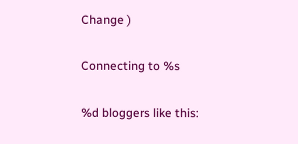Change )

Connecting to %s

%d bloggers like this: